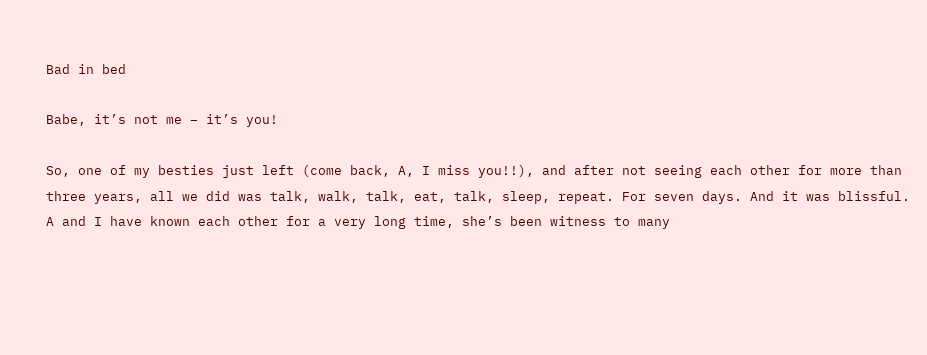Bad in bed

Babe, it’s not me – it’s you!

So, one of my besties just left (come back, A, I miss you!!), and after not seeing each other for more than three years, all we did was talk, walk, talk, eat, talk, sleep, repeat. For seven days. And it was blissful. A and I have known each other for a very long time, she’s been witness to many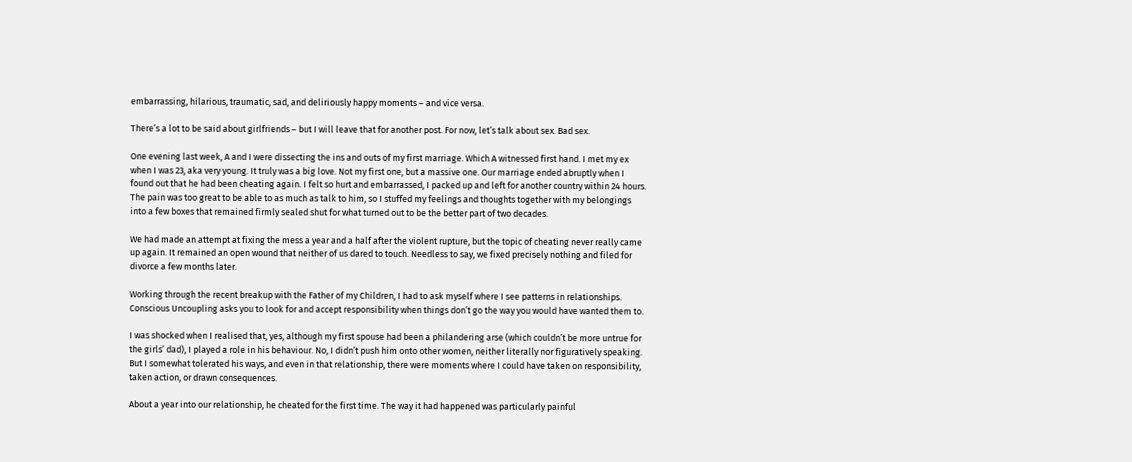embarrassing, hilarious, traumatic, sad, and deliriously happy moments – and vice versa.

There’s a lot to be said about girlfriends – but I will leave that for another post. For now, let’s talk about sex. Bad sex.

One evening last week, A and I were dissecting the ins and outs of my first marriage. Which A witnessed first hand. I met my ex when I was 23, aka very young. It truly was a big love. Not my first one, but a massive one. Our marriage ended abruptly when I found out that he had been cheating again. I felt so hurt and embarrassed, I packed up and left for another country within 24 hours. The pain was too great to be able to as much as talk to him, so I stuffed my feelings and thoughts together with my belongings into a few boxes that remained firmly sealed shut for what turned out to be the better part of two decades.

We had made an attempt at fixing the mess a year and a half after the violent rupture, but the topic of cheating never really came up again. It remained an open wound that neither of us dared to touch. Needless to say, we fixed precisely nothing and filed for divorce a few months later.

Working through the recent breakup with the Father of my Children, I had to ask myself where I see patterns in relationships. Conscious Uncoupling asks you to look for and accept responsibility when things don’t go the way you would have wanted them to.

I was shocked when I realised that, yes, although my first spouse had been a philandering arse (which couldn’t be more untrue for the girls’ dad), I played a role in his behaviour. No, I didn’t push him onto other women, neither literally nor figuratively speaking. But I somewhat tolerated his ways, and even in that relationship, there were moments where I could have taken on responsibility, taken action, or drawn consequences.

About a year into our relationship, he cheated for the first time. The way it had happened was particularly painful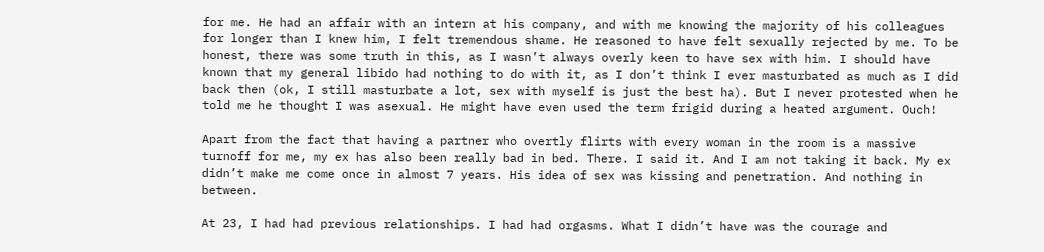for me. He had an affair with an intern at his company, and with me knowing the majority of his colleagues for longer than I knew him, I felt tremendous shame. He reasoned to have felt sexually rejected by me. To be honest, there was some truth in this, as I wasn’t always overly keen to have sex with him. I should have known that my general libido had nothing to do with it, as I don’t think I ever masturbated as much as I did back then (ok, I still masturbate a lot, sex with myself is just the best ha). But I never protested when he told me he thought I was asexual. He might have even used the term frigid during a heated argument. Ouch!

Apart from the fact that having a partner who overtly flirts with every woman in the room is a massive turnoff for me, my ex has also been really bad in bed. There. I said it. And I am not taking it back. My ex didn’t make me come once in almost 7 years. His idea of sex was kissing and penetration. And nothing in between.

At 23, I had had previous relationships. I had had orgasms. What I didn’t have was the courage and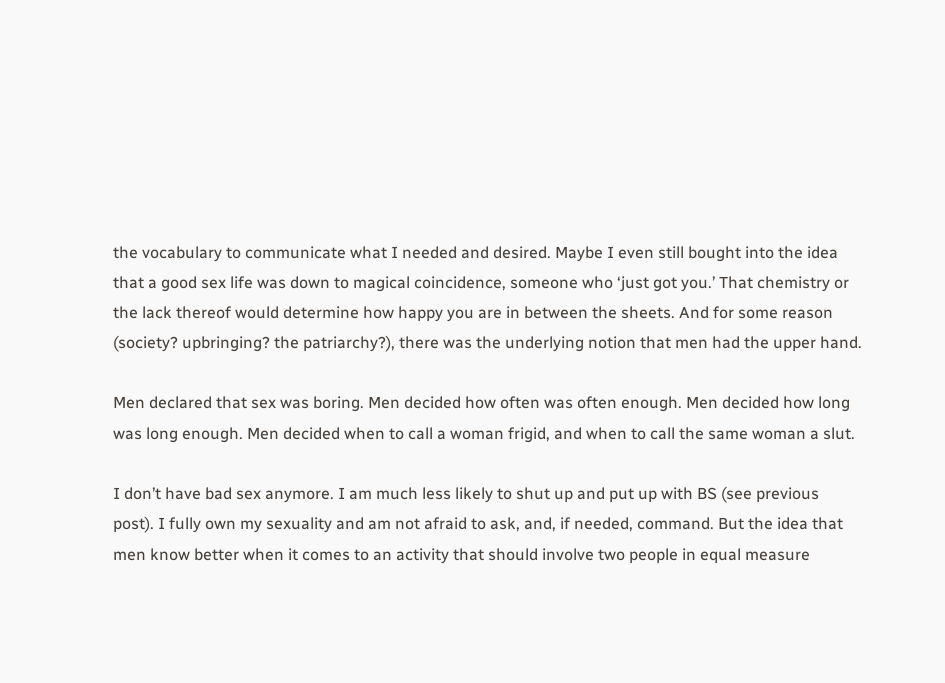the vocabulary to communicate what I needed and desired. Maybe I even still bought into the idea that a good sex life was down to magical coincidence, someone who ‘just got you.’ That chemistry or the lack thereof would determine how happy you are in between the sheets. And for some reason (society? upbringing? the patriarchy?), there was the underlying notion that men had the upper hand.

Men declared that sex was boring. Men decided how often was often enough. Men decided how long was long enough. Men decided when to call a woman frigid, and when to call the same woman a slut.

I don’t have bad sex anymore. I am much less likely to shut up and put up with BS (see previous post). I fully own my sexuality and am not afraid to ask, and, if needed, command. But the idea that men know better when it comes to an activity that should involve two people in equal measure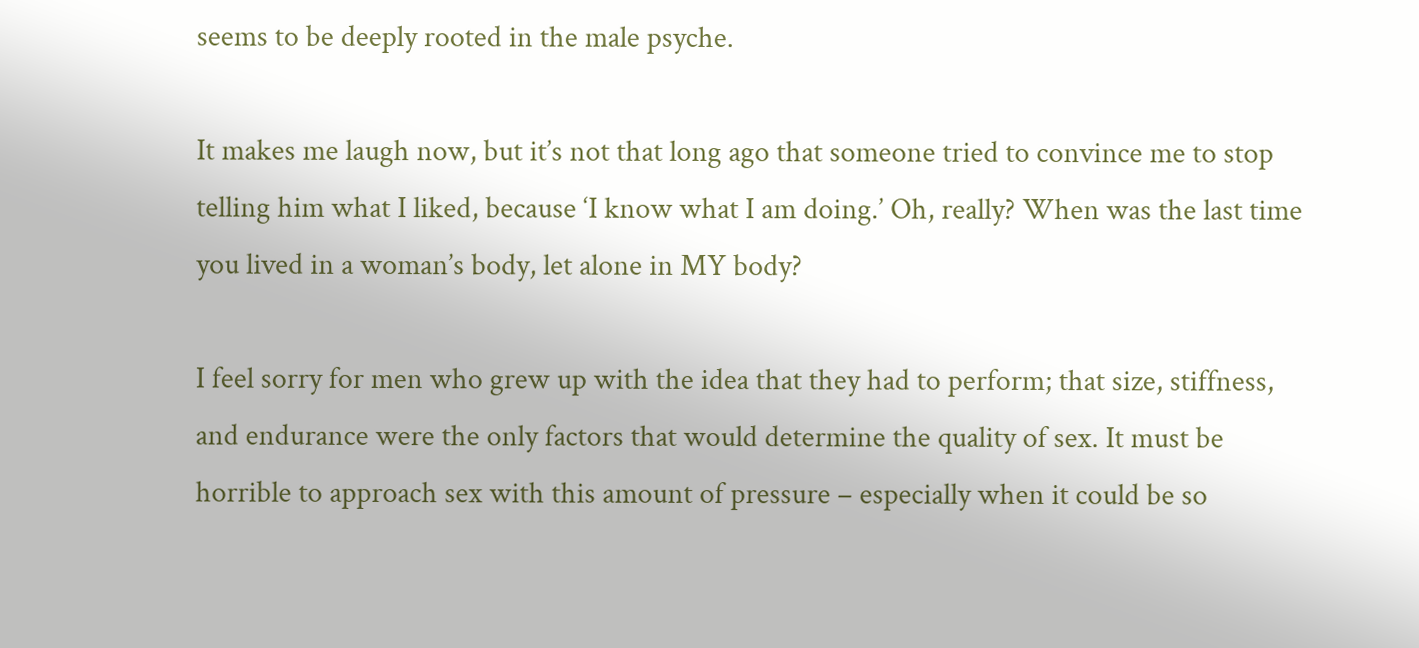seems to be deeply rooted in the male psyche.

It makes me laugh now, but it’s not that long ago that someone tried to convince me to stop telling him what I liked, because ‘I know what I am doing.’ Oh, really? When was the last time you lived in a woman’s body, let alone in MY body?

I feel sorry for men who grew up with the idea that they had to perform; that size, stiffness, and endurance were the only factors that would determine the quality of sex. It must be horrible to approach sex with this amount of pressure – especially when it could be so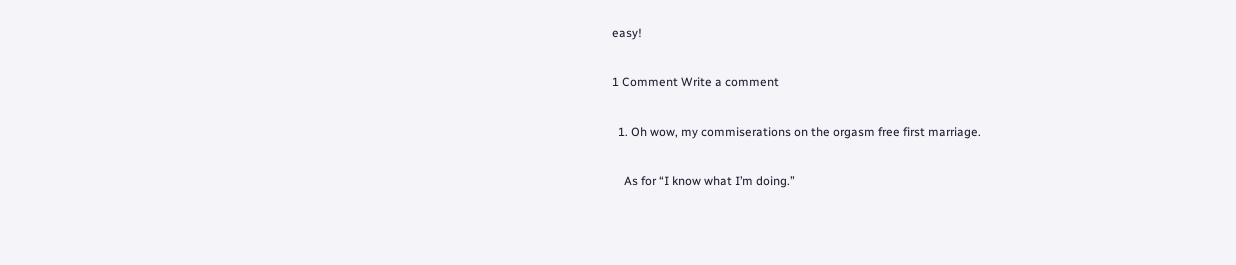easy!

1 Comment Write a comment

  1. Oh wow, my commiserations on the orgasm free first marriage.

    As for “I know what I’m doing.”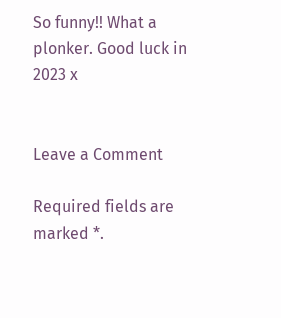So funny!! What a plonker. Good luck in 2023 x


Leave a Comment

Required fields are marked *.